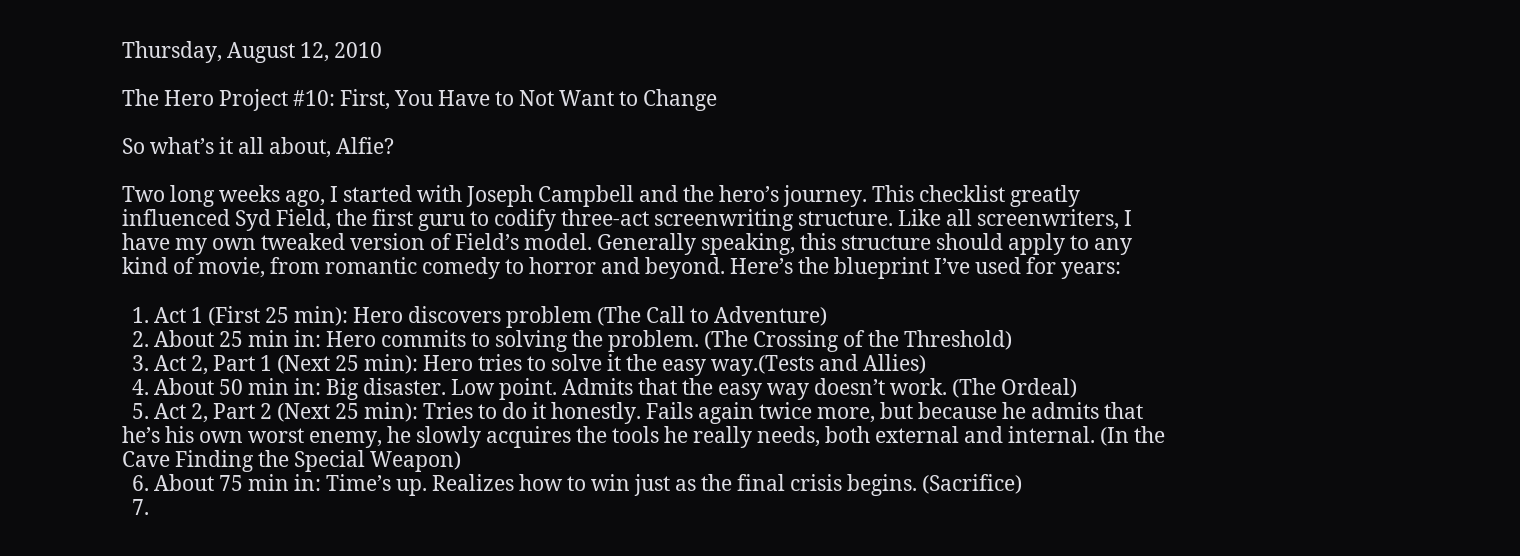Thursday, August 12, 2010

The Hero Project #10: First, You Have to Not Want to Change

So what’s it all about, Alfie?

Two long weeks ago, I started with Joseph Campbell and the hero’s journey. This checklist greatly influenced Syd Field, the first guru to codify three-act screenwriting structure. Like all screenwriters, I have my own tweaked version of Field’s model. Generally speaking, this structure should apply to any kind of movie, from romantic comedy to horror and beyond. Here’s the blueprint I’ve used for years:

  1. Act 1 (First 25 min): Hero discovers problem (The Call to Adventure)
  2. About 25 min in: Hero commits to solving the problem. (The Crossing of the Threshold)
  3. Act 2, Part 1 (Next 25 min): Hero tries to solve it the easy way.(Tests and Allies)
  4. About 50 min in: Big disaster. Low point. Admits that the easy way doesn’t work. (The Ordeal)
  5. Act 2, Part 2 (Next 25 min): Tries to do it honestly. Fails again twice more, but because he admits that he’s his own worst enemy, he slowly acquires the tools he really needs, both external and internal. (In the Cave Finding the Special Weapon)
  6. About 75 min in: Time’s up. Realizes how to win just as the final crisis begins. (Sacrifice)
  7.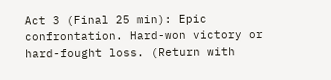Act 3 (Final 25 min): Epic confrontation. Hard-won victory or hard-fought loss. (Return with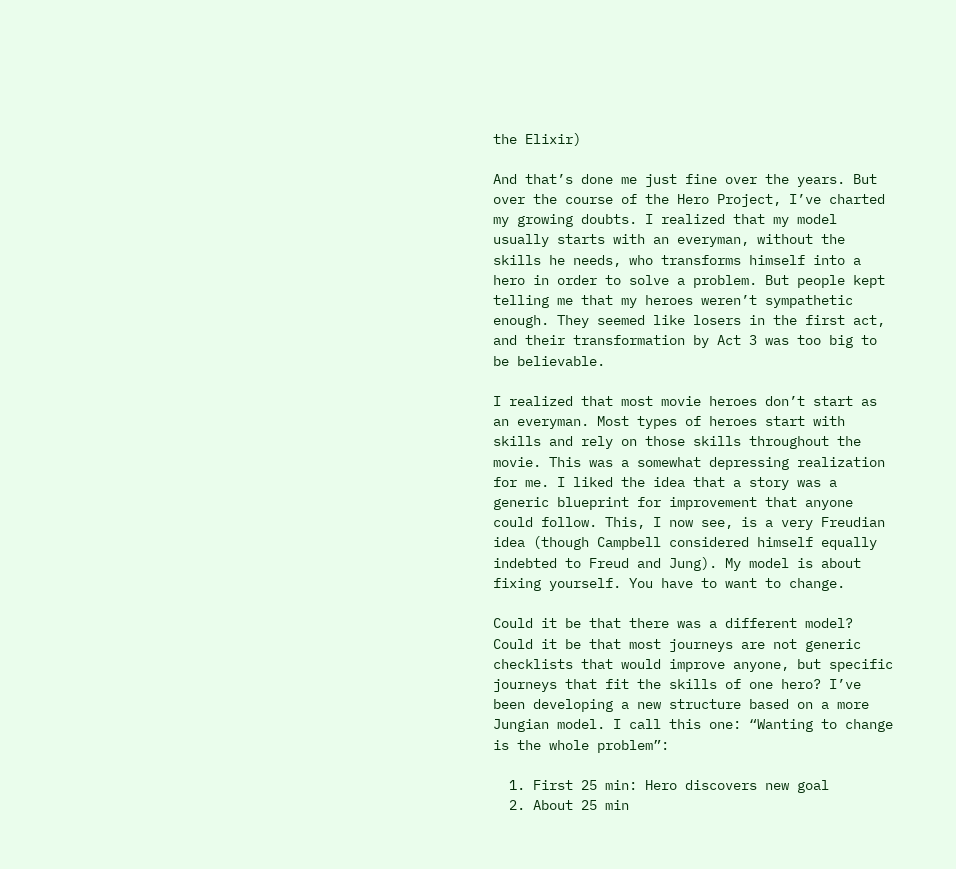the Elixir)

And that’s done me just fine over the years. But over the course of the Hero Project, I’ve charted my growing doubts. I realized that my model usually starts with an everyman, without the skills he needs, who transforms himself into a hero in order to solve a problem. But people kept telling me that my heroes weren’t sympathetic enough. They seemed like losers in the first act, and their transformation by Act 3 was too big to be believable.

I realized that most movie heroes don’t start as an everyman. Most types of heroes start with skills and rely on those skills throughout the movie. This was a somewhat depressing realization for me. I liked the idea that a story was a generic blueprint for improvement that anyone could follow. This, I now see, is a very Freudian idea (though Campbell considered himself equally indebted to Freud and Jung). My model is about fixing yourself. You have to want to change.

Could it be that there was a different model? Could it be that most journeys are not generic checklists that would improve anyone, but specific journeys that fit the skills of one hero? I’ve been developing a new structure based on a more Jungian model. I call this one: “Wanting to change is the whole problem”:

  1. First 25 min: Hero discovers new goal
  2. About 25 min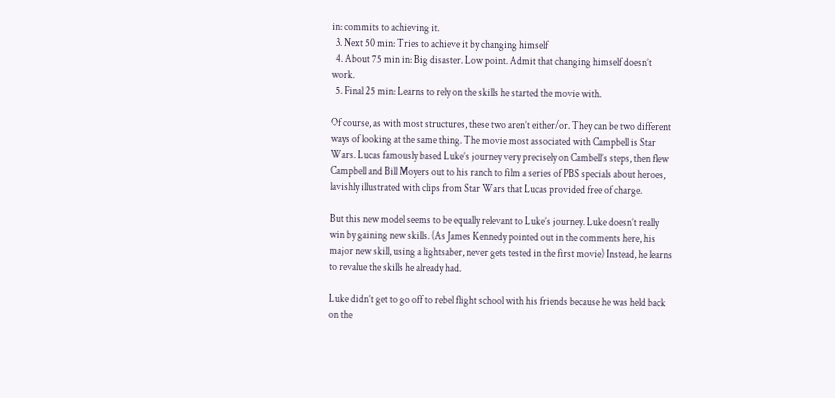in: commits to achieving it.
  3. Next 50 min: Tries to achieve it by changing himself
  4. About 75 min in: Big disaster. Low point. Admit that changing himself doesn’t work.
  5. Final 25 min: Learns to rely on the skills he started the movie with.

Of course, as with most structures, these two aren’t either/or. They can be two different ways of looking at the same thing. The movie most associated with Campbell is Star Wars. Lucas famously based Luke’s journey very precisely on Cambell’s steps, then flew Campbell and Bill Moyers out to his ranch to film a series of PBS specials about heroes, lavishly illustrated with clips from Star Wars that Lucas provided free of charge.

But this new model seems to be equally relevant to Luke’s journey. Luke doesn’t really win by gaining new skills. (As James Kennedy pointed out in the comments here, his major new skill, using a lightsaber, never gets tested in the first movie) Instead, he learns to revalue the skills he already had.

Luke didn’t get to go off to rebel flight school with his friends because he was held back on the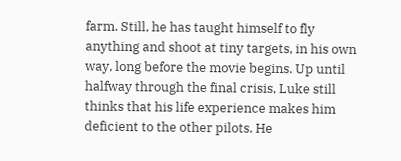farm. Still, he has taught himself to fly anything and shoot at tiny targets, in his own way, long before the movie begins. Up until halfway through the final crisis, Luke still thinks that his life experience makes him deficient to the other pilots. He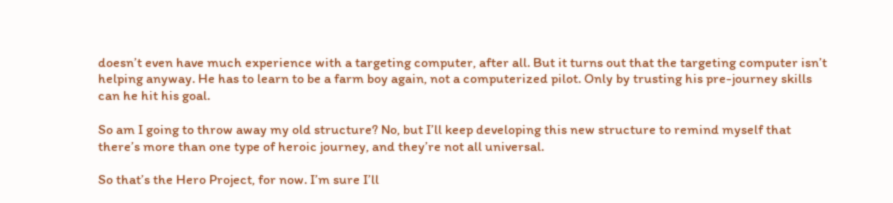doesn’t even have much experience with a targeting computer, after all. But it turns out that the targeting computer isn’t helping anyway. He has to learn to be a farm boy again, not a computerized pilot. Only by trusting his pre-journey skills can he hit his goal.

So am I going to throw away my old structure? No, but I’ll keep developing this new structure to remind myself that there’s more than one type of heroic journey, and they’re not all universal.

So that’s the Hero Project, for now. I’m sure I’ll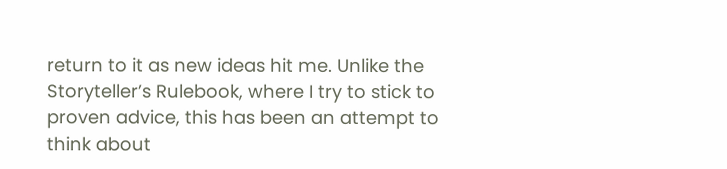return to it as new ideas hit me. Unlike the Storyteller’s Rulebook, where I try to stick to proven advice, this has been an attempt to think about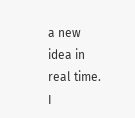a new idea in real time. I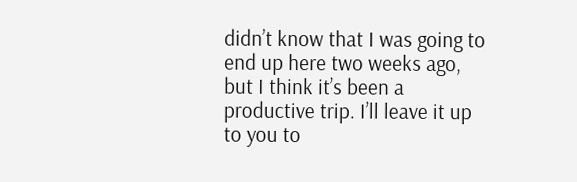didn’t know that I was going to end up here two weeks ago, but I think it’s been a productive trip. I’ll leave it up to you to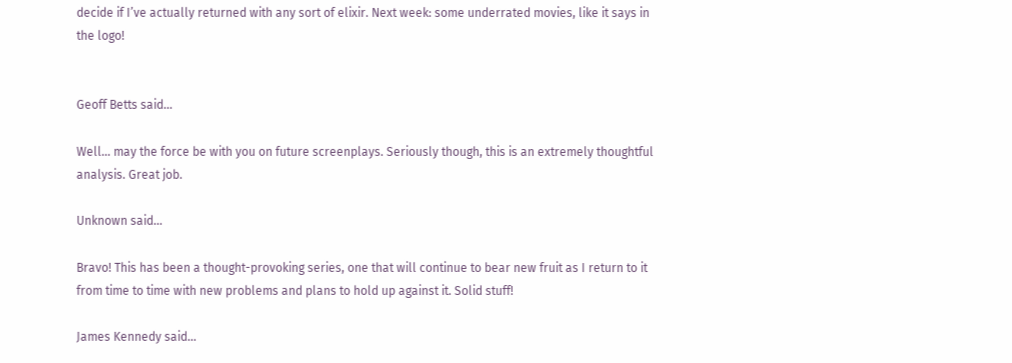decide if I’ve actually returned with any sort of elixir. Next week: some underrated movies, like it says in the logo!


Geoff Betts said...

Well... may the force be with you on future screenplays. Seriously though, this is an extremely thoughtful analysis. Great job.

Unknown said...

Bravo! This has been a thought-provoking series, one that will continue to bear new fruit as I return to it from time to time with new problems and plans to hold up against it. Solid stuff!

James Kennedy said...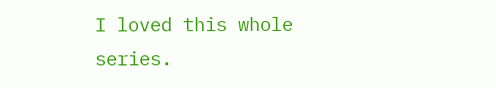I loved this whole series.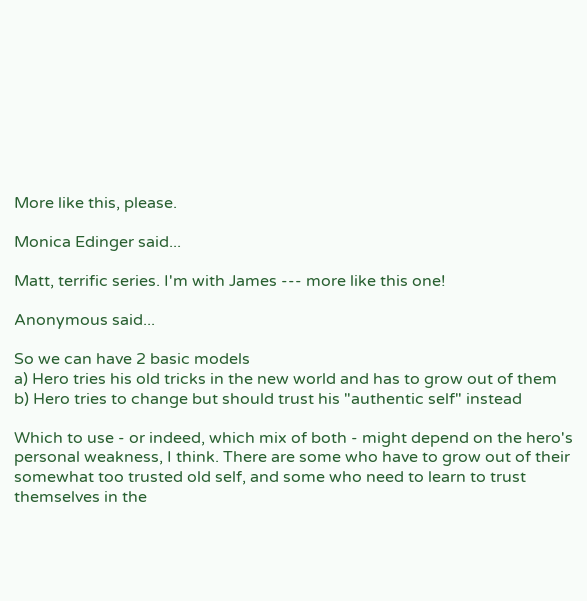More like this, please.

Monica Edinger said...

Matt, terrific series. I'm with James --- more like this one!

Anonymous said...

So we can have 2 basic models
a) Hero tries his old tricks in the new world and has to grow out of them
b) Hero tries to change but should trust his "authentic self" instead

Which to use - or indeed, which mix of both - might depend on the hero's personal weakness, I think. There are some who have to grow out of their somewhat too trusted old self, and some who need to learn to trust themselves in the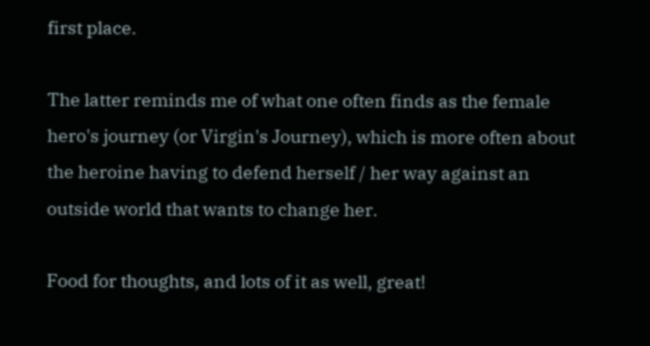first place.

The latter reminds me of what one often finds as the female hero's journey (or Virgin's Journey), which is more often about the heroine having to defend herself / her way against an outside world that wants to change her.

Food for thoughts, and lots of it as well, great!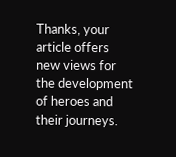Thanks, your article offers new views for the development of heroes and their journeys.